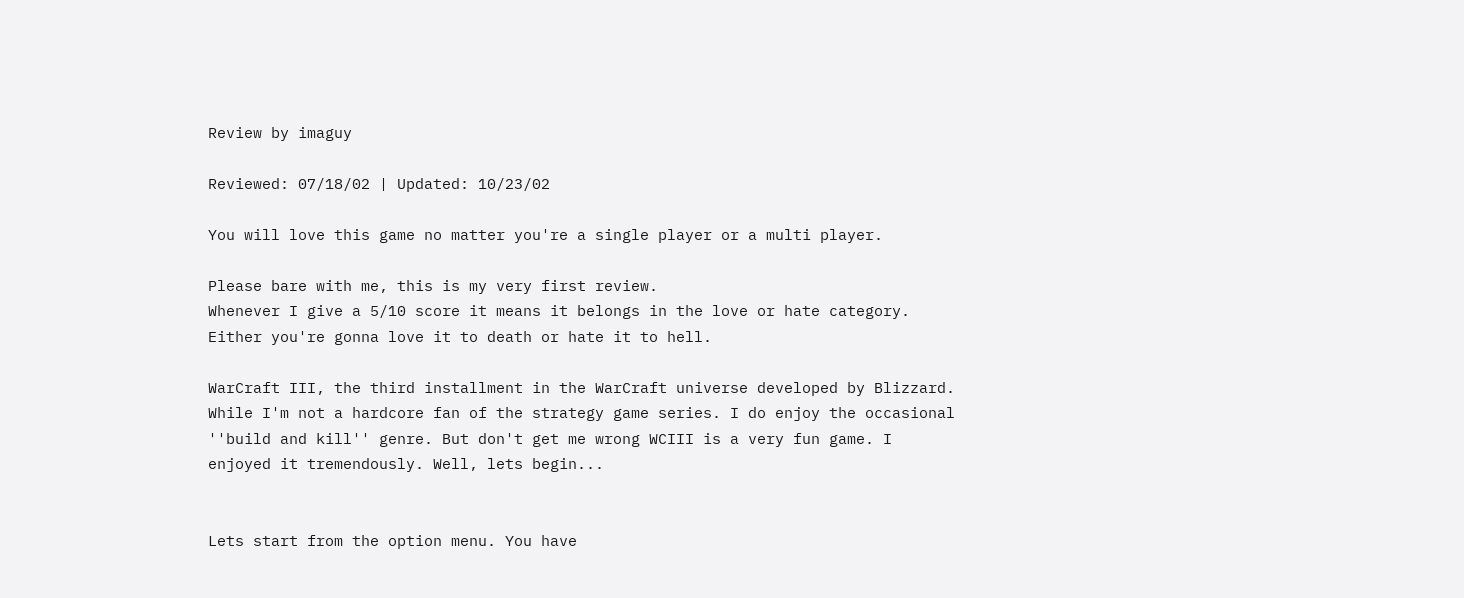Review by imaguy

Reviewed: 07/18/02 | Updated: 10/23/02

You will love this game no matter you're a single player or a multi player.

Please bare with me, this is my very first review.
Whenever I give a 5/10 score it means it belongs in the love or hate category. Either you're gonna love it to death or hate it to hell.

WarCraft III, the third installment in the WarCraft universe developed by Blizzard. While I'm not a hardcore fan of the strategy game series. I do enjoy the occasional ''build and kill'' genre. But don't get me wrong WCIII is a very fun game. I enjoyed it tremendously. Well, lets begin...


Lets start from the option menu. You have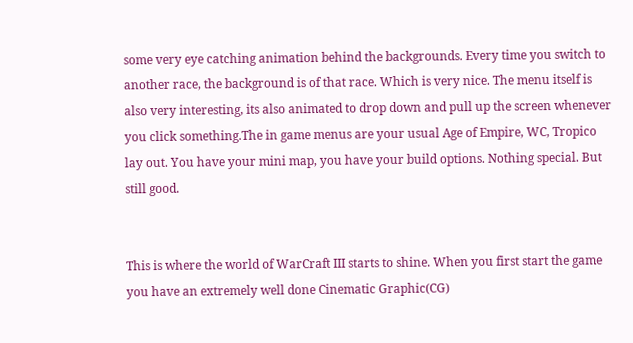some very eye catching animation behind the backgrounds. Every time you switch to another race, the background is of that race. Which is very nice. The menu itself is also very interesting, its also animated to drop down and pull up the screen whenever you click something.The in game menus are your usual Age of Empire, WC, Tropico lay out. You have your mini map, you have your build options. Nothing special. But still good.


This is where the world of WarCraft III starts to shine. When you first start the game you have an extremely well done Cinematic Graphic(CG)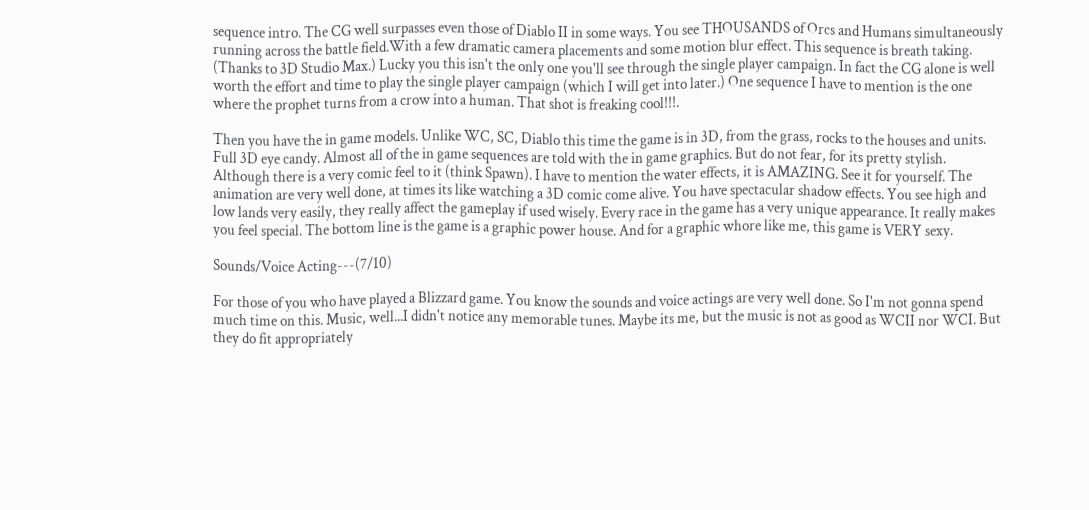sequence intro. The CG well surpasses even those of Diablo II in some ways. You see THOUSANDS of Orcs and Humans simultaneously running across the battle field.With a few dramatic camera placements and some motion blur effect. This sequence is breath taking. (Thanks to 3D Studio Max.) Lucky you this isn't the only one you'll see through the single player campaign. In fact the CG alone is well worth the effort and time to play the single player campaign (which I will get into later.) One sequence I have to mention is the one where the prophet turns from a crow into a human. That shot is freaking cool!!!.

Then you have the in game models. Unlike WC, SC, Diablo this time the game is in 3D, from the grass, rocks to the houses and units. Full 3D eye candy. Almost all of the in game sequences are told with the in game graphics. But do not fear, for its pretty stylish. Although there is a very comic feel to it (think Spawn). I have to mention the water effects, it is AMAZING. See it for yourself. The animation are very well done, at times its like watching a 3D comic come alive. You have spectacular shadow effects. You see high and low lands very easily, they really affect the gameplay if used wisely. Every race in the game has a very unique appearance. It really makes you feel special. The bottom line is the game is a graphic power house. And for a graphic whore like me, this game is VERY sexy.

Sounds/Voice Acting---(7/10)

For those of you who have played a Blizzard game. You know the sounds and voice actings are very well done. So I'm not gonna spend much time on this. Music, well...I didn't notice any memorable tunes. Maybe its me, but the music is not as good as WCII nor WCI. But they do fit appropriately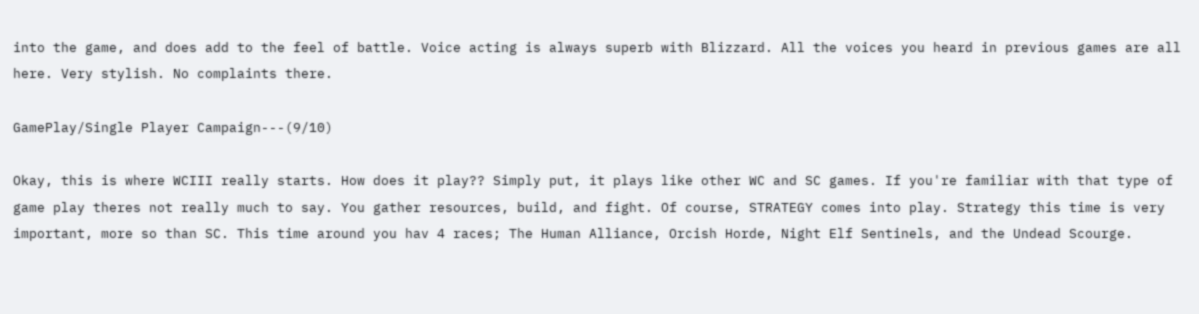into the game, and does add to the feel of battle. Voice acting is always superb with Blizzard. All the voices you heard in previous games are all here. Very stylish. No complaints there.

GamePlay/Single Player Campaign---(9/10)

Okay, this is where WCIII really starts. How does it play?? Simply put, it plays like other WC and SC games. If you're familiar with that type of game play theres not really much to say. You gather resources, build, and fight. Of course, STRATEGY comes into play. Strategy this time is very important, more so than SC. This time around you hav 4 races; The Human Alliance, Orcish Horde, Night Elf Sentinels, and the Undead Scourge.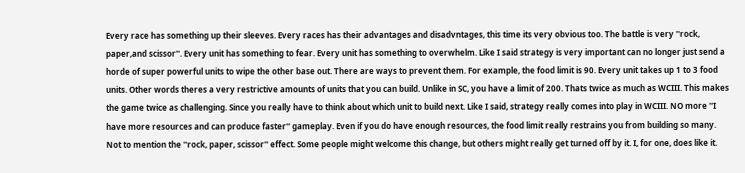Every race has something up their sleeves. Every races has their advantages and disadvntages, this time its very obvious too. The battle is very ''rock, paper,and scissor''. Every unit has something to fear. Every unit has something to overwhelm. Like I said strategy is very important can no longer just send a horde of super powerful units to wipe the other base out. There are ways to prevent them. For example, the food limit is 90. Every unit takes up 1 to 3 food units. Other words theres a very restrictive amounts of units that you can build. Unlike in SC, you have a limit of 200. Thats twice as much as WCIII. This makes the game twice as challenging. Since you really have to think about which unit to build next. Like I said, strategy really comes into play in WCIII. NO more ''I have more resources and can produce faster'' gameplay. Even if you do have enough resources, the food limit really restrains you from building so many. Not to mention the ''rock, paper, scissor'' effect. Some people might welcome this change, but others might really get turned off by it. I, for one, does like it.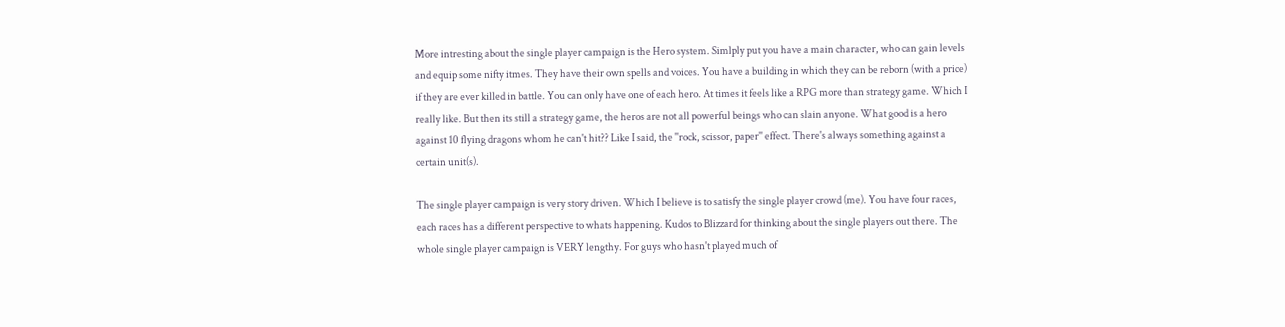More intresting about the single player campaign is the Hero system. Simlply put you have a main character, who can gain levels and equip some nifty itmes. They have their own spells and voices. You have a building in which they can be reborn (with a price) if they are ever killed in battle. You can only have one of each hero. At times it feels like a RPG more than strategy game. Which I really like. But then its still a strategy game, the heros are not all powerful beings who can slain anyone. What good is a hero against 10 flying dragons whom he can't hit?? Like I said, the ''rock, scissor, paper'' effect. There's always something against a certain unit(s).

The single player campaign is very story driven. Which I believe is to satisfy the single player crowd (me). You have four races, each races has a different perspective to whats happening. Kudos to Blizzard for thinking about the single players out there. The whole single player campaign is VERY lengthy. For guys who hasn't played much of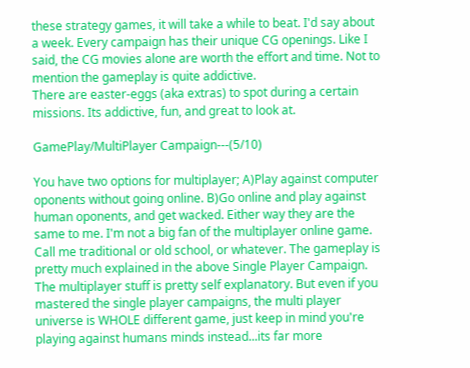these strategy games, it will take a while to beat. I'd say about a week. Every campaign has their unique CG openings. Like I said, the CG movies alone are worth the effort and time. Not to mention the gameplay is quite addictive.
There are easter-eggs (aka extras) to spot during a certain missions. Its addictive, fun, and great to look at.

GamePlay/MultiPlayer Campaign---(5/10)

You have two options for multiplayer; A)Play against computer oponents without going online. B)Go online and play against human oponents, and get wacked. Either way they are the same to me. I'm not a big fan of the multiplayer online game. Call me traditional or old school, or whatever. The gameplay is pretty much explained in the above Single Player Campaign. The multiplayer stuff is pretty self explanatory. But even if you mastered the single player campaigns, the multi player universe is WHOLE different game, just keep in mind you're playing against humans minds instead...its far more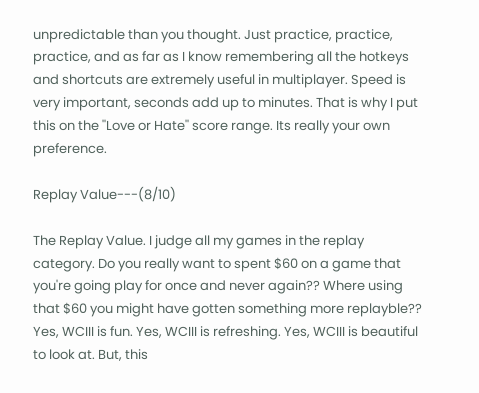unpredictable than you thought. Just practice, practice, practice, and as far as I know remembering all the hotkeys and shortcuts are extremely useful in multiplayer. Speed is very important, seconds add up to minutes. That is why I put this on the ''Love or Hate'' score range. Its really your own preference.

Replay Value---(8/10)

The Replay Value. I judge all my games in the replay category. Do you really want to spent $60 on a game that you're going play for once and never again?? Where using that $60 you might have gotten something more replayble??
Yes, WCIII is fun. Yes, WCIII is refreshing. Yes, WCIII is beautiful to look at. But, this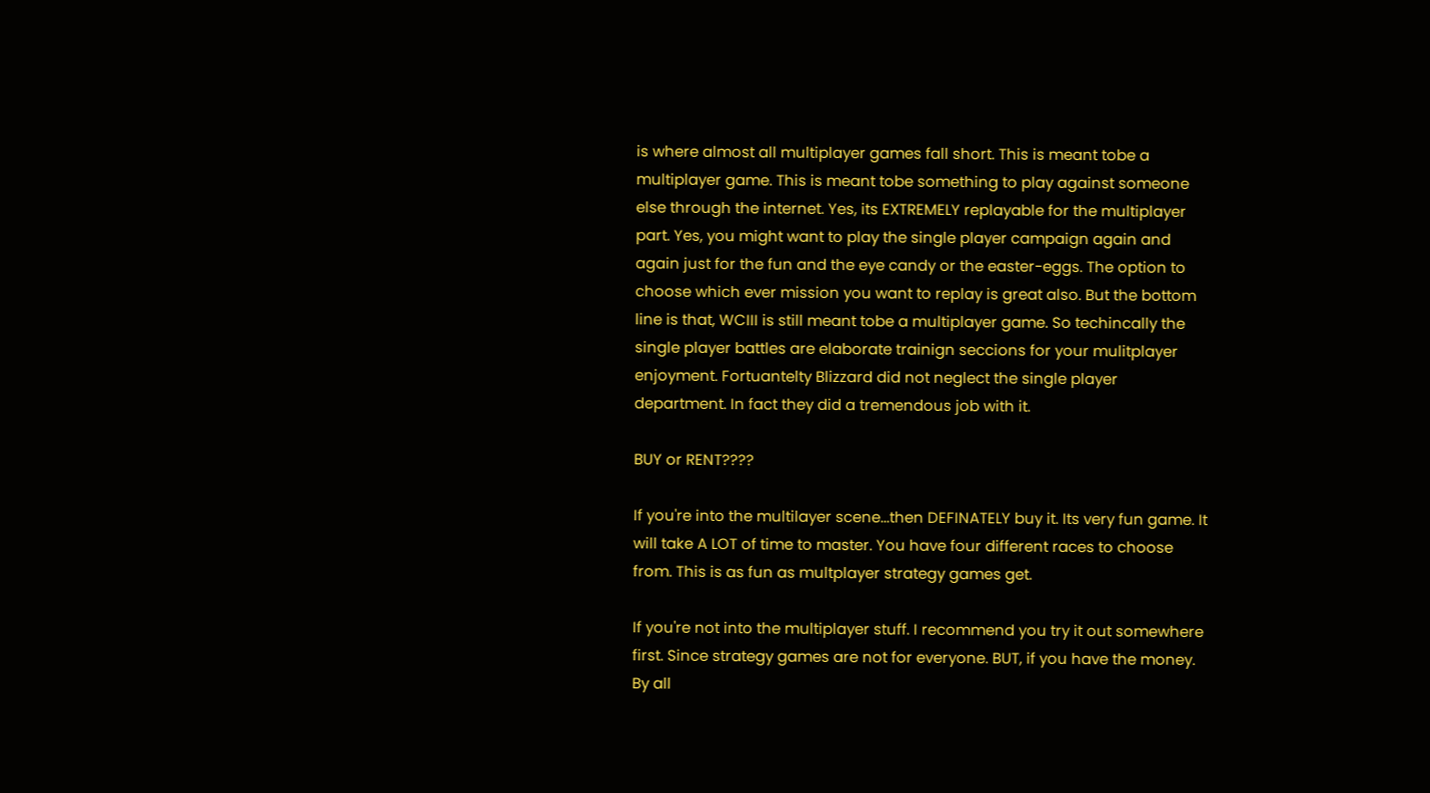is where almost all multiplayer games fall short. This is meant tobe a multiplayer game. This is meant tobe something to play against someone else through the internet. Yes, its EXTREMELY replayable for the multiplayer part. Yes, you might want to play the single player campaign again and again just for the fun and the eye candy or the easter-eggs. The option to choose which ever mission you want to replay is great also. But the bottom line is that, WCIII is still meant tobe a multiplayer game. So techincally the single player battles are elaborate trainign seccions for your mulitplayer enjoyment. Fortuantelty Blizzard did not neglect the single player department. In fact they did a tremendous job with it.

BUY or RENT????

If you're into the multilayer scene...then DEFINATELY buy it. Its very fun game. It will take A LOT of time to master. You have four different races to choose from. This is as fun as multplayer strategy games get.

If you're not into the multiplayer stuff. I recommend you try it out somewhere first. Since strategy games are not for everyone. BUT, if you have the money. By all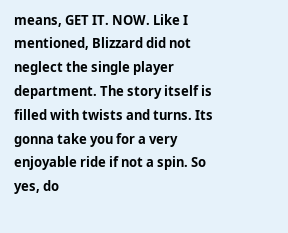means, GET IT. NOW. Like I mentioned, Blizzard did not neglect the single player department. The story itself is filled with twists and turns. Its gonna take you for a very enjoyable ride if not a spin. So yes, do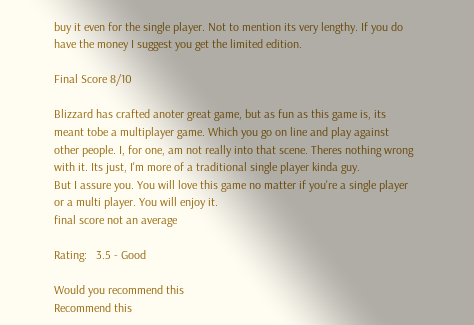buy it even for the single player. Not to mention its very lengthy. If you do have the money I suggest you get the limited edition.

Final Score 8/10

Blizzard has crafted anoter great game, but as fun as this game is, its meant tobe a multiplayer game. Which you go on line and play against other people. I, for one, am not really into that scene. Theres nothing wrong with it. Its just, I'm more of a traditional single player kinda guy.
But I assure you. You will love this game no matter if you're a single player or a multi player. You will enjoy it.
final score not an average

Rating:   3.5 - Good

Would you recommend this
Recommend this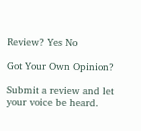Review? Yes No

Got Your Own Opinion?

Submit a review and let your voice be heard.